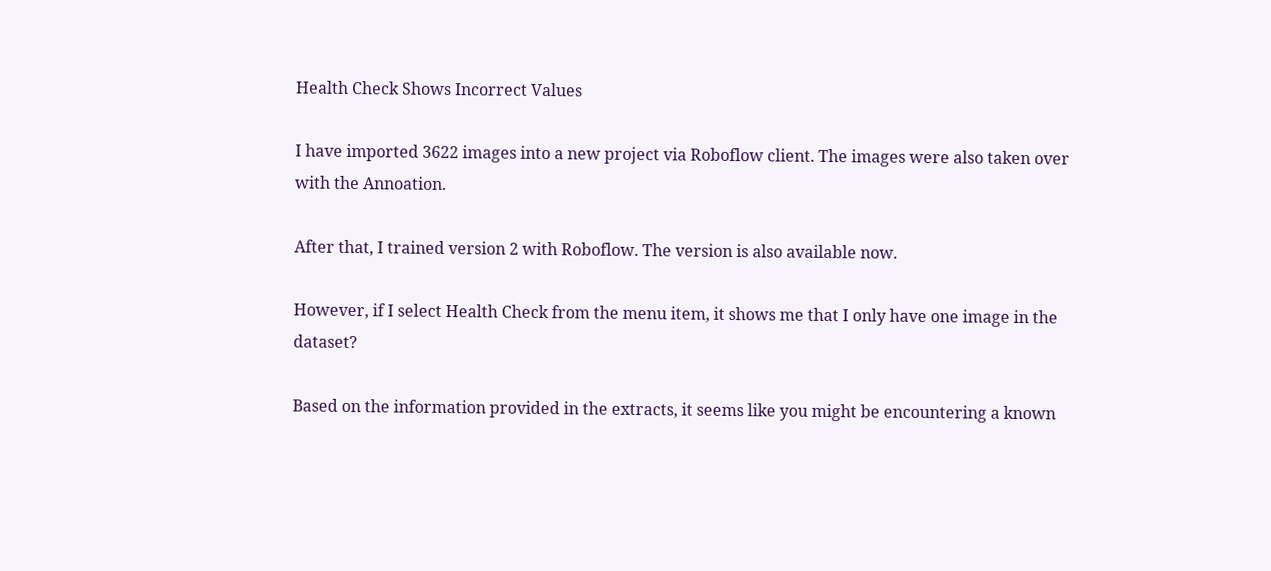Health Check Shows Incorrect Values

I have imported 3622 images into a new project via Roboflow client. The images were also taken over with the Annoation.

After that, I trained version 2 with Roboflow. The version is also available now.

However, if I select Health Check from the menu item, it shows me that I only have one image in the dataset?

Based on the information provided in the extracts, it seems like you might be encountering a known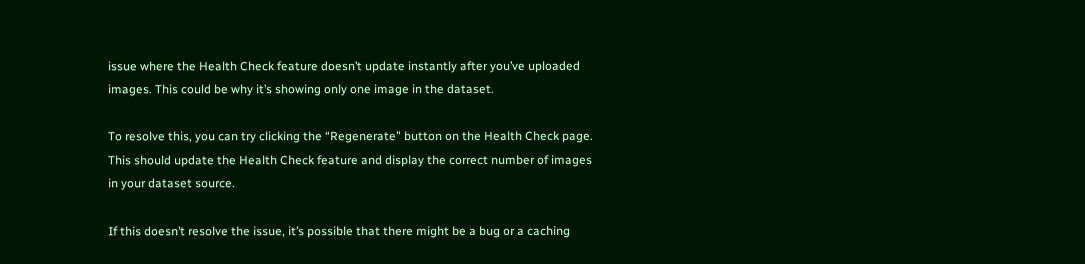issue where the Health Check feature doesn’t update instantly after you’ve uploaded images. This could be why it’s showing only one image in the dataset.

To resolve this, you can try clicking the “Regenerate” button on the Health Check page. This should update the Health Check feature and display the correct number of images in your dataset source.

If this doesn’t resolve the issue, it’s possible that there might be a bug or a caching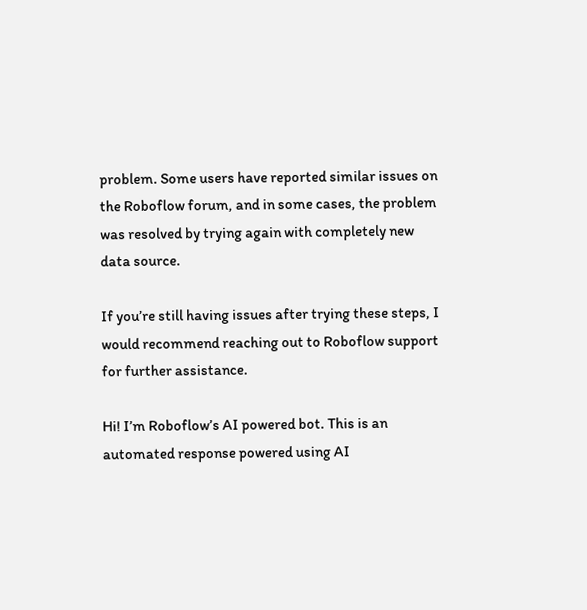problem. Some users have reported similar issues on the Roboflow forum, and in some cases, the problem was resolved by trying again with completely new data source.

If you’re still having issues after trying these steps, I would recommend reaching out to Roboflow support for further assistance.

Hi! I’m Roboflow’s AI powered bot. This is an automated response powered using AI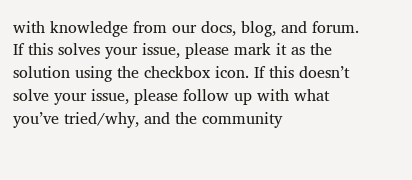with knowledge from our docs, blog, and forum. If this solves your issue, please mark it as the solution using the checkbox icon. If this doesn’t solve your issue, please follow up with what you’ve tried/why, and the community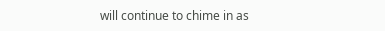will continue to chime in as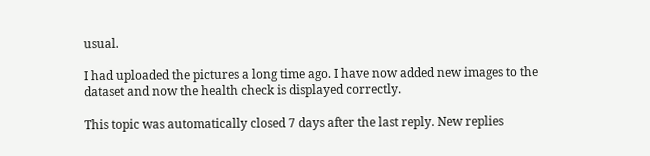usual.

I had uploaded the pictures a long time ago. I have now added new images to the dataset and now the health check is displayed correctly.

This topic was automatically closed 7 days after the last reply. New replies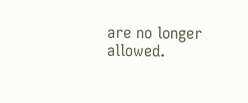are no longer allowed.